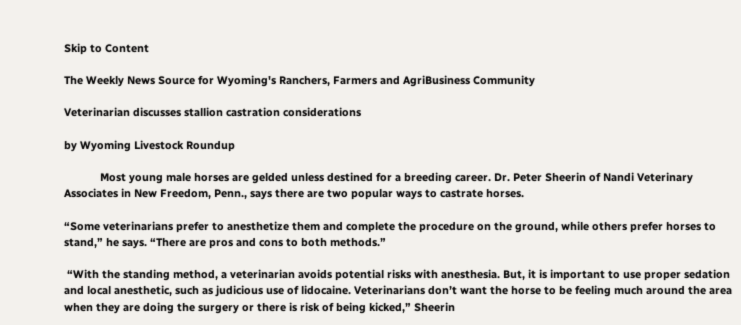Skip to Content

The Weekly News Source for Wyoming's Ranchers, Farmers and AgriBusiness Community

Veterinarian discusses stallion castration considerations

by Wyoming Livestock Roundup

            Most young male horses are gelded unless destined for a breeding career. Dr. Peter Sheerin of Nandi Veterinary Associates in New Freedom, Penn., says there are two popular ways to castrate horses.

“Some veterinarians prefer to anesthetize them and complete the procedure on the ground, while others prefer horses to stand,” he says. “There are pros and cons to both methods.”

 “With the standing method, a veterinarian avoids potential risks with anesthesia. But, it is important to use proper sedation and local anesthetic, such as judicious use of lidocaine. Veterinarians don’t want the horse to be feeling much around the area when they are doing the surgery or there is risk of being kicked,” Sheerin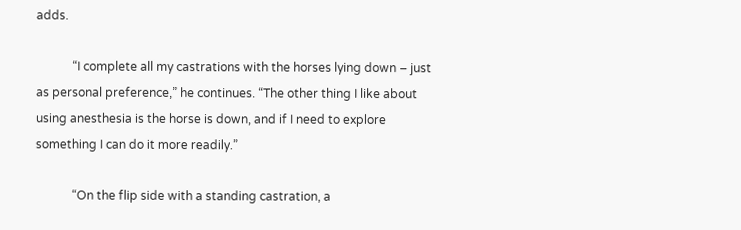adds.

            “I complete all my castrations with the horses lying down – just as personal preference,” he continues. “The other thing I like about using anesthesia is the horse is down, and if I need to explore something I can do it more readily.”

            “On the flip side with a standing castration, a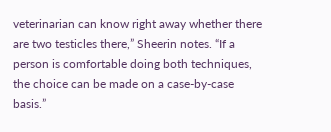veterinarian can know right away whether there are two testicles there,” Sheerin notes. “If a person is comfortable doing both techniques, the choice can be made on a case-by-case basis.”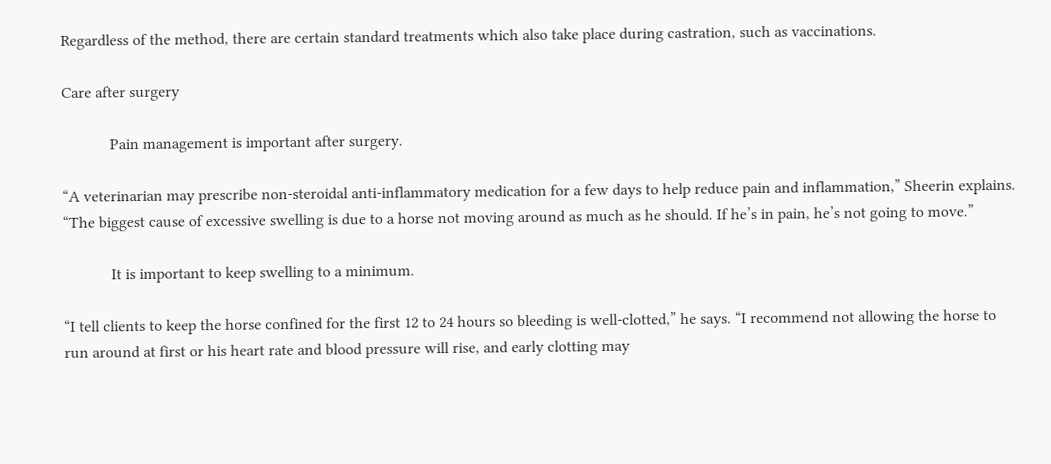Regardless of the method, there are certain standard treatments which also take place during castration, such as vaccinations.

Care after surgery

            Pain management is important after surgery.

“A veterinarian may prescribe non-steroidal anti-inflammatory medication for a few days to help reduce pain and inflammation,” Sheerin explains. “The biggest cause of excessive swelling is due to a horse not moving around as much as he should. If he’s in pain, he’s not going to move.”

            It is important to keep swelling to a minimum.

“I tell clients to keep the horse confined for the first 12 to 24 hours so bleeding is well-clotted,” he says. “I recommend not allowing the horse to run around at first or his heart rate and blood pressure will rise, and early clotting may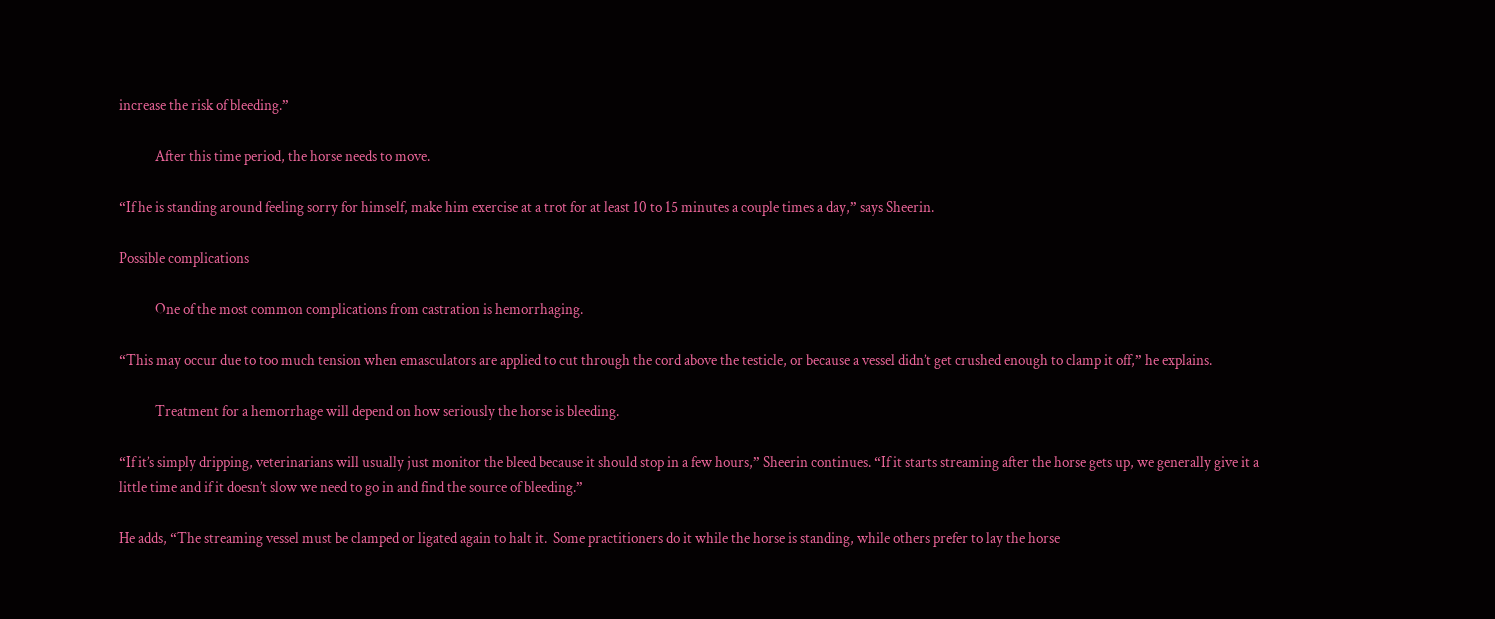increase the risk of bleeding.”

            After this time period, the horse needs to move.

“If he is standing around feeling sorry for himself, make him exercise at a trot for at least 10 to 15 minutes a couple times a day,” says Sheerin.

Possible complications

            One of the most common complications from castration is hemorrhaging.

“This may occur due to too much tension when emasculators are applied to cut through the cord above the testicle, or because a vessel didn’t get crushed enough to clamp it off,” he explains.

            Treatment for a hemorrhage will depend on how seriously the horse is bleeding.

“If it’s simply dripping, veterinarians will usually just monitor the bleed because it should stop in a few hours,” Sheerin continues. “If it starts streaming after the horse gets up, we generally give it a little time and if it doesn’t slow we need to go in and find the source of bleeding.”

He adds, “The streaming vessel must be clamped or ligated again to halt it.  Some practitioners do it while the horse is standing, while others prefer to lay the horse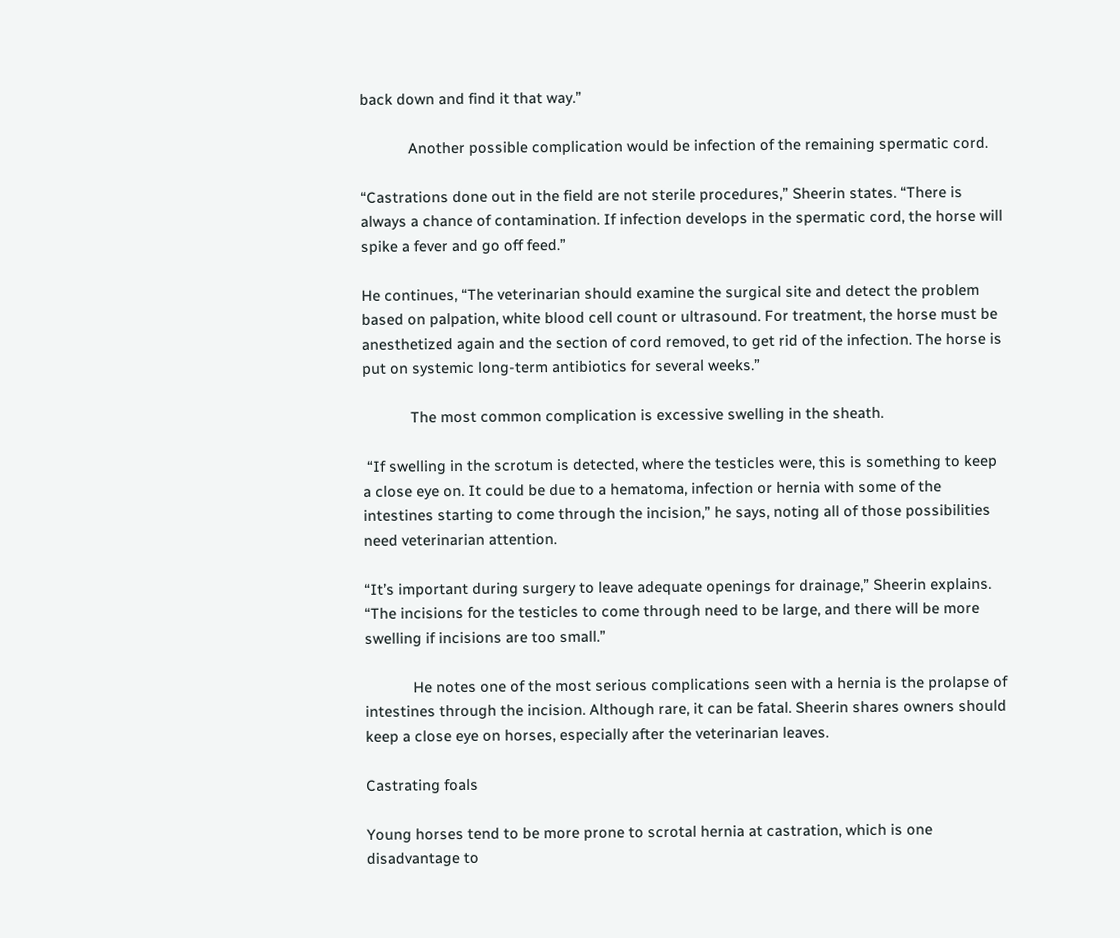back down and find it that way.”

            Another possible complication would be infection of the remaining spermatic cord.

“Castrations done out in the field are not sterile procedures,” Sheerin states. “There is always a chance of contamination. If infection develops in the spermatic cord, the horse will spike a fever and go off feed.”

He continues, “The veterinarian should examine the surgical site and detect the problem based on palpation, white blood cell count or ultrasound. For treatment, the horse must be anesthetized again and the section of cord removed, to get rid of the infection. The horse is put on systemic long-term antibiotics for several weeks.”

            The most common complication is excessive swelling in the sheath.

 “If swelling in the scrotum is detected, where the testicles were, this is something to keep a close eye on. It could be due to a hematoma, infection or hernia with some of the intestines starting to come through the incision,” he says, noting all of those possibilities need veterinarian attention.

“It’s important during surgery to leave adequate openings for drainage,” Sheerin explains. “The incisions for the testicles to come through need to be large, and there will be more swelling if incisions are too small.”

            He notes one of the most serious complications seen with a hernia is the prolapse of intestines through the incision. Although rare, it can be fatal. Sheerin shares owners should keep a close eye on horses, especially after the veterinarian leaves.

Castrating foals

Young horses tend to be more prone to scrotal hernia at castration, which is one disadvantage to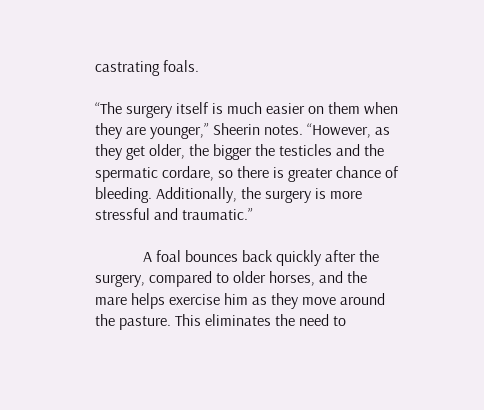castrating foals.

“The surgery itself is much easier on them when they are younger,” Sheerin notes. “However, as they get older, the bigger the testicles and the spermatic cordare, so there is greater chance of bleeding. Additionally, the surgery is more stressful and traumatic.”

            A foal bounces back quickly after the surgery, compared to older horses, and the  mare helps exercise him as they move around the pasture. This eliminates the need to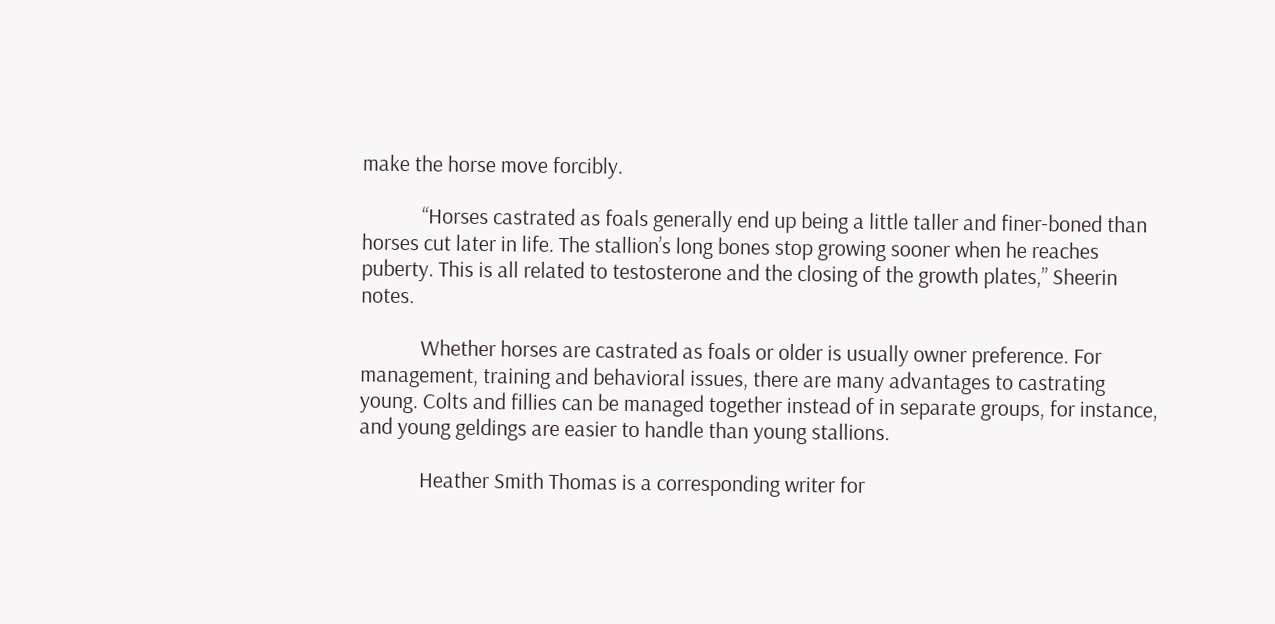make the horse move forcibly.

            “Horses castrated as foals generally end up being a little taller and finer-boned than horses cut later in life. The stallion’s long bones stop growing sooner when he reaches puberty. This is all related to testosterone and the closing of the growth plates,” Sheerin notes.

            Whether horses are castrated as foals or older is usually owner preference. For management, training and behavioral issues, there are many advantages to castrating young. Colts and fillies can be managed together instead of in separate groups, for instance, and young geldings are easier to handle than young stallions.

            Heather Smith Thomas is a corresponding writer for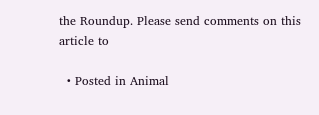the Roundup. Please send comments on this article to

  • Posted in Animal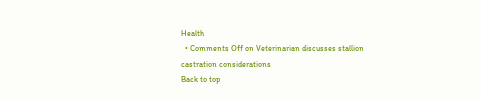Health
  • Comments Off on Veterinarian discusses stallion castration considerations
Back to top